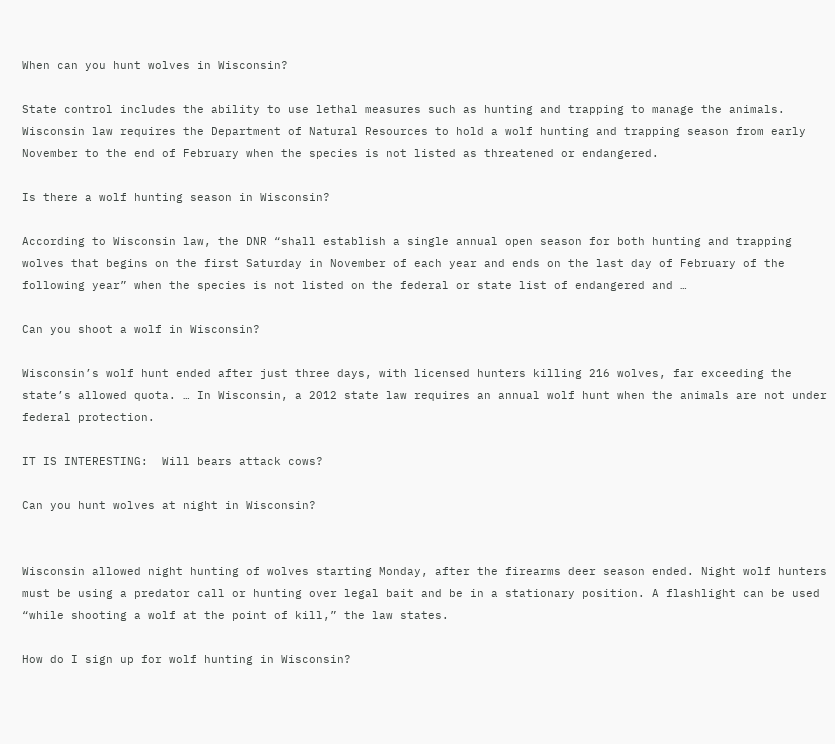When can you hunt wolves in Wisconsin?

State control includes the ability to use lethal measures such as hunting and trapping to manage the animals. Wisconsin law requires the Department of Natural Resources to hold a wolf hunting and trapping season from early November to the end of February when the species is not listed as threatened or endangered.

Is there a wolf hunting season in Wisconsin?

According to Wisconsin law, the DNR “shall establish a single annual open season for both hunting and trapping wolves that begins on the first Saturday in November of each year and ends on the last day of February of the following year” when the species is not listed on the federal or state list of endangered and …

Can you shoot a wolf in Wisconsin?

Wisconsin’s wolf hunt ended after just three days, with licensed hunters killing 216 wolves, far exceeding the state’s allowed quota. … In Wisconsin, a 2012 state law requires an annual wolf hunt when the animals are not under federal protection.

IT IS INTERESTING:  Will bears attack cows?

Can you hunt wolves at night in Wisconsin?


Wisconsin allowed night hunting of wolves starting Monday, after the firearms deer season ended. Night wolf hunters must be using a predator call or hunting over legal bait and be in a stationary position. A flashlight can be used “while shooting a wolf at the point of kill,” the law states.

How do I sign up for wolf hunting in Wisconsin?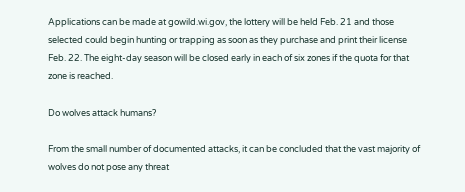Applications can be made at gowild.wi.gov, the lottery will be held Feb. 21 and those selected could begin hunting or trapping as soon as they purchase and print their license Feb. 22. The eight-day season will be closed early in each of six zones if the quota for that zone is reached.

Do wolves attack humans?

From the small number of documented attacks, it can be concluded that the vast majority of wolves do not pose any threat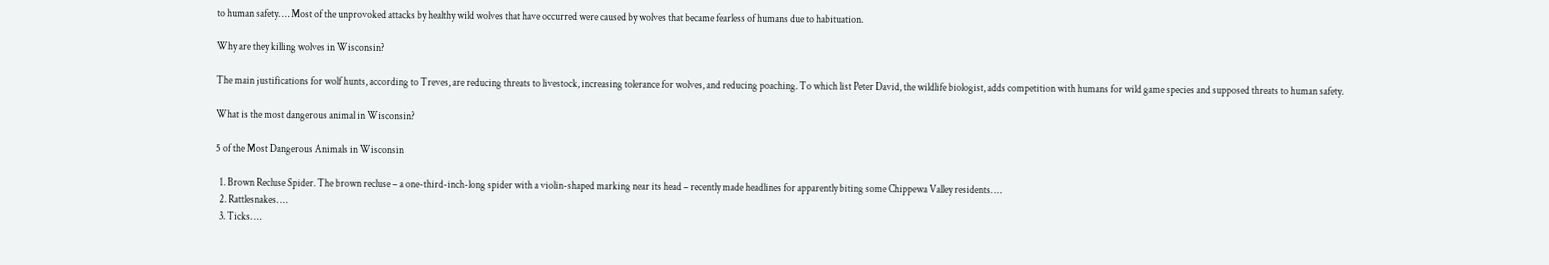to human safety. … Most of the unprovoked attacks by healthy wild wolves that have occurred were caused by wolves that became fearless of humans due to habituation.

Why are they killing wolves in Wisconsin?

The main justifications for wolf hunts, according to Treves, are reducing threats to livestock, increasing tolerance for wolves, and reducing poaching. To which list Peter David, the wildlife biologist, adds competition with humans for wild game species and supposed threats to human safety.

What is the most dangerous animal in Wisconsin?

5 of the Most Dangerous Animals in Wisconsin

  1. Brown Recluse Spider. The brown recluse – a one-third-inch-long spider with a violin-shaped marking near its head – recently made headlines for apparently biting some Chippewa Valley residents. …
  2. Rattlesnakes. …
  3. Ticks. …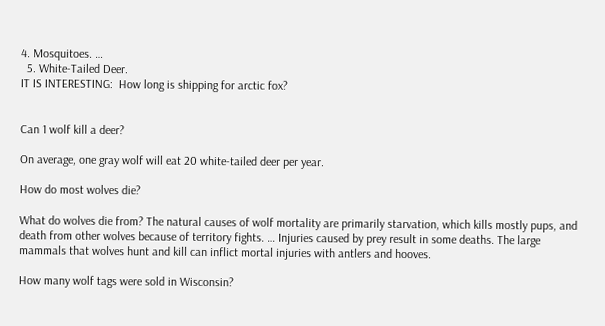4. Mosquitoes. …
  5. White-Tailed Deer.
IT IS INTERESTING:  How long is shipping for arctic fox?


Can 1 wolf kill a deer?

On average, one gray wolf will eat 20 white-tailed deer per year.

How do most wolves die?

What do wolves die from? The natural causes of wolf mortality are primarily starvation, which kills mostly pups, and death from other wolves because of territory fights. … Injuries caused by prey result in some deaths. The large mammals that wolves hunt and kill can inflict mortal injuries with antlers and hooves.

How many wolf tags were sold in Wisconsin?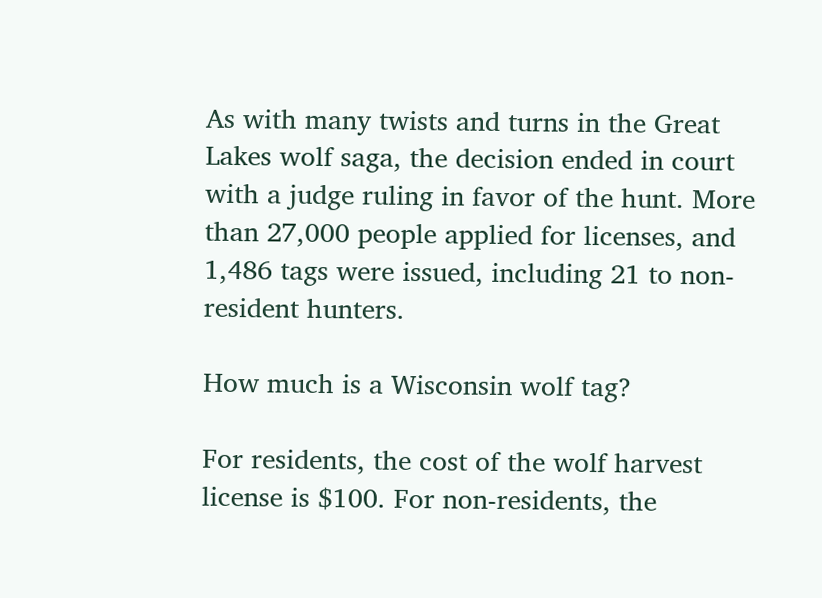As with many twists and turns in the Great Lakes wolf saga, the decision ended in court with a judge ruling in favor of the hunt. More than 27,000 people applied for licenses, and 1,486 tags were issued, including 21 to non-resident hunters.

How much is a Wisconsin wolf tag?

For residents, the cost of the wolf harvest license is $100. For non-residents, the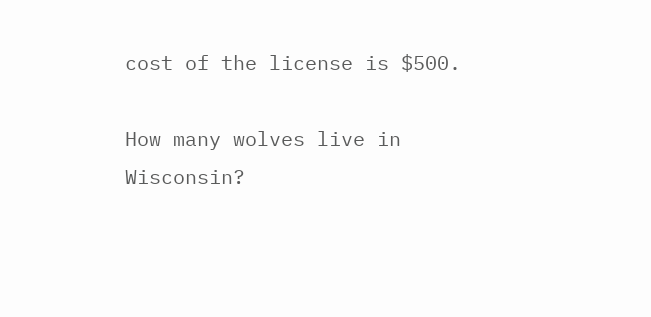cost of the license is $500.

How many wolves live in Wisconsin?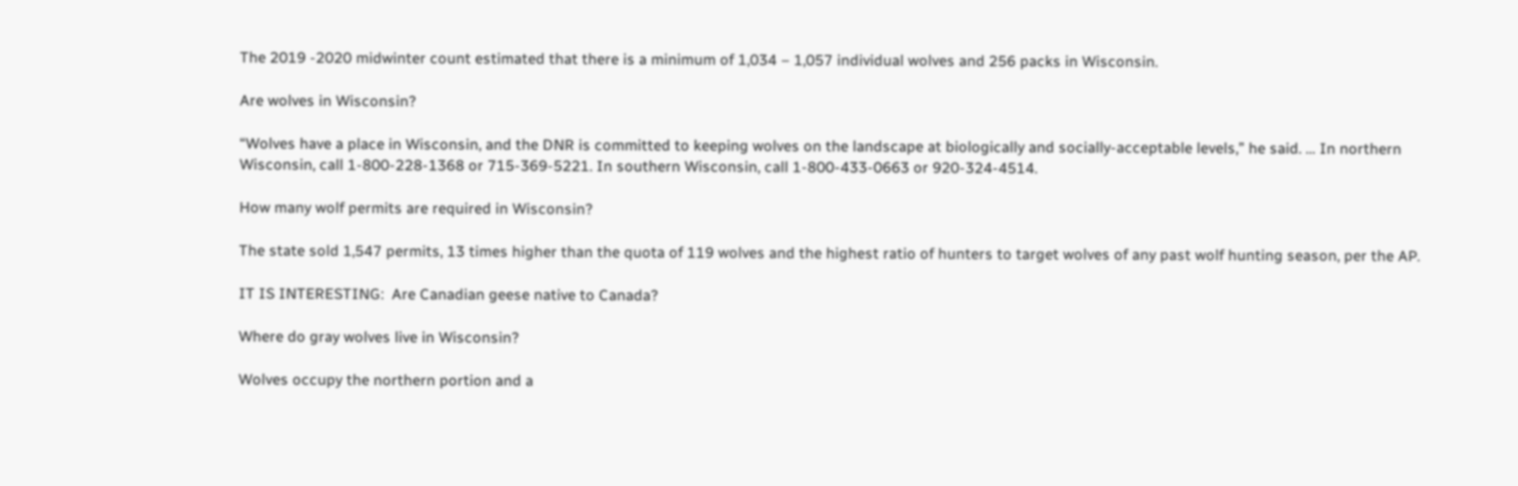The 2019 -2020 midwinter count estimated that there is a minimum of 1,034 – 1,057 individual wolves and 256 packs in Wisconsin.

Are wolves in Wisconsin?

“Wolves have a place in Wisconsin, and the DNR is committed to keeping wolves on the landscape at biologically and socially-acceptable levels,” he said. … In northern Wisconsin, call 1-800-228-1368 or 715-369-5221. In southern Wisconsin, call 1-800-433-0663 or 920-324-4514.

How many wolf permits are required in Wisconsin?

The state sold 1,547 permits, 13 times higher than the quota of 119 wolves and the highest ratio of hunters to target wolves of any past wolf hunting season, per the AP.

IT IS INTERESTING:  Are Canadian geese native to Canada?

Where do gray wolves live in Wisconsin?

Wolves occupy the northern portion and a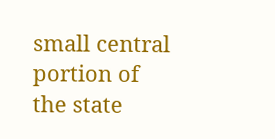small central portion of the state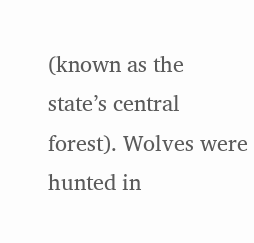(known as the state’s central forest). Wolves were hunted in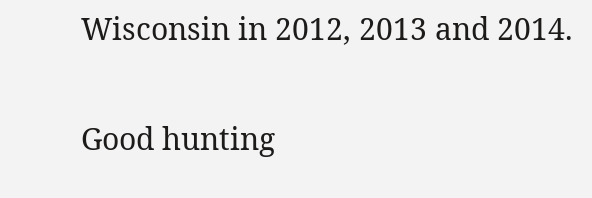Wisconsin in 2012, 2013 and 2014.

Good hunting